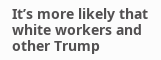It’s more likely that white workers and other Trump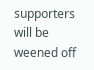supporters will be weened off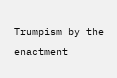Trumpism by the enactment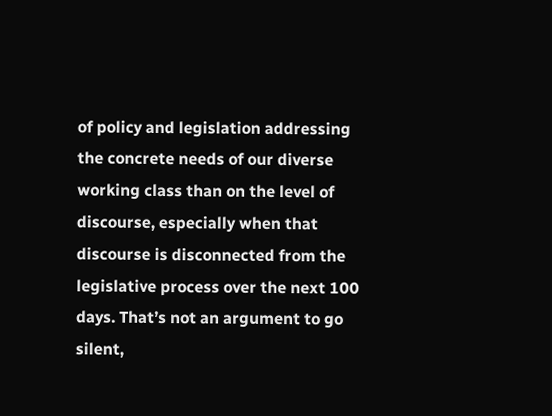of policy and legislation addressing the concrete needs of our diverse working class than on the level of discourse, especially when that discourse is disconnected from the legislative process over the next 100 days. That’s not an argument to go silent,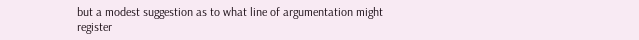but a modest suggestion as to what line of argumentation might register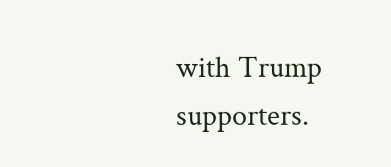with Trump supporters.